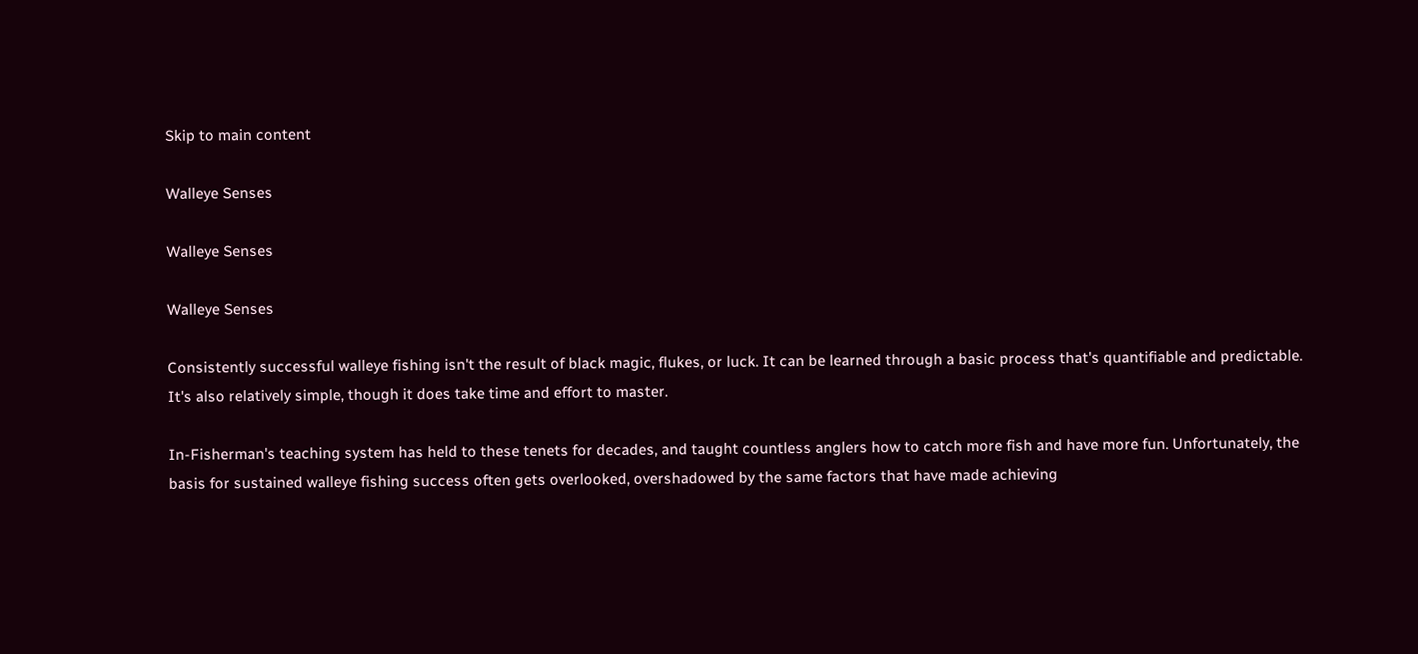Skip to main content

Walleye Senses

Walleye Senses

Walleye Senses

Consistently successful walleye fishing isn't the result of black magic, flukes, or luck. It can be learned through a basic process that's quantifiable and predictable. It's also relatively simple, though it does take time and effort to master.

In-Fisherman's teaching system has held to these tenets for decades, and taught countless anglers how to catch more fish and have more fun. Unfortunately, the basis for sustained walleye fishing success often gets overlooked, overshadowed by the same factors that have made achieving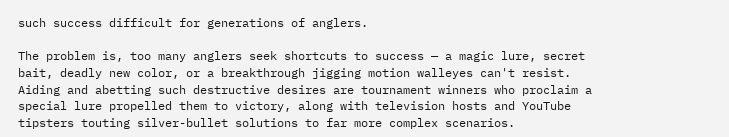such success difficult for generations of anglers.

The problem is, too many anglers seek shortcuts to success — a magic lure, secret bait, deadly new color, or a breakthrough jigging motion walleyes can't resist. Aiding and abetting such destructive desires are tournament winners who proclaim a special lure propelled them to victory, along with television hosts and YouTube tipsters touting silver-bullet solutions to far more complex scenarios.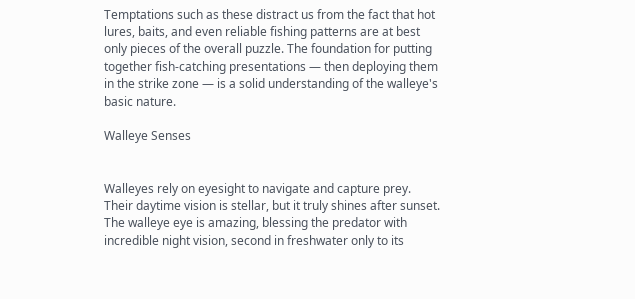Temptations such as these distract us from the fact that hot lures, baits, and even reliable fishing patterns are at best only pieces of the overall puzzle. The foundation for putting together fish-catching presentations — then deploying them in the strike zone — is a solid understanding of the walleye's basic nature.

Walleye Senses


Walleyes rely on eyesight to navigate and capture prey. Their daytime vision is stellar, but it truly shines after sunset. The walleye eye is amazing, blessing the predator with incredible night vision, second in freshwater only to its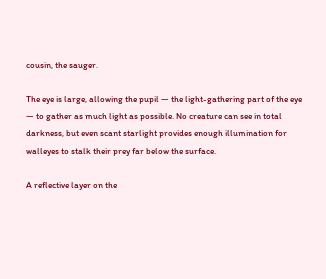cousin, the sauger.

The eye is large, allowing the pupil — the light-gathering part of the eye — to gather as much light as possible. No creature can see in total darkness, but even scant starlight provides enough illumination for walleyes to stalk their prey far below the surface.

A reflective layer on the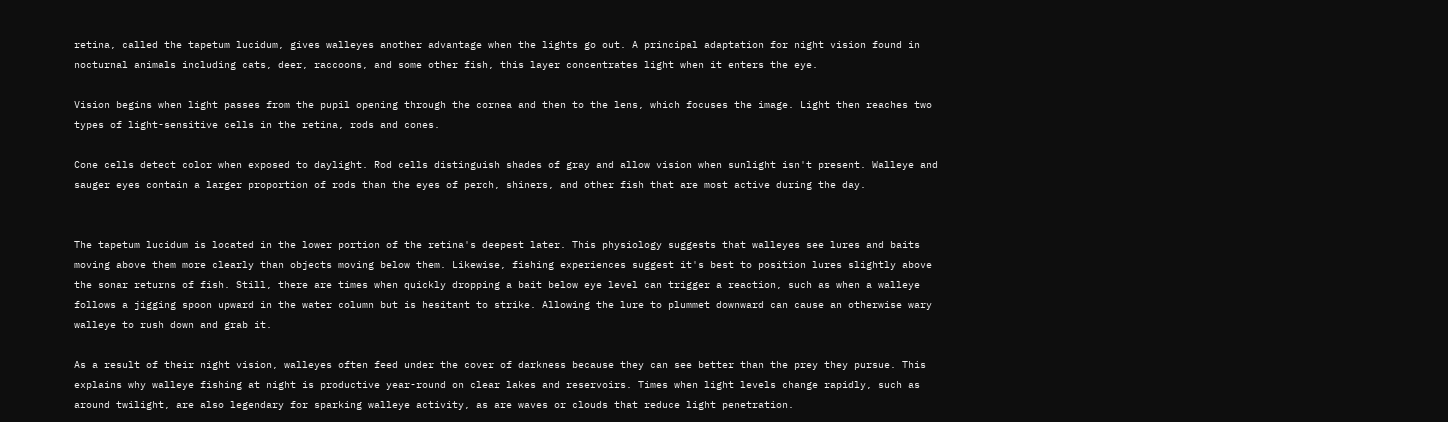retina, called the tapetum lucidum, gives walleyes another advantage when the lights go out. A principal adaptation for night vision found in nocturnal animals including cats, deer, raccoons, and some other fish, this layer concentrates light when it enters the eye.

Vision begins when light passes from the pupil opening through the cornea and then to the lens, which focuses the image. Light then reaches two types of light-sensitive cells in the retina, rods and cones.

Cone cells detect color when exposed to daylight. Rod cells distinguish shades of gray and allow vision when sunlight isn't present. Walleye and sauger eyes contain a larger proportion of rods than the eyes of perch, shiners, and other fish that are most active during the day.


The tapetum lucidum is located in the lower portion of the retina's deepest later. This physiology suggests that walleyes see lures and baits moving above them more clearly than objects moving below them. Likewise, fishing experiences suggest it's best to position lures slightly above the sonar returns of fish. Still, there are times when quickly dropping a bait below eye level can trigger a reaction, such as when a walleye follows a jigging spoon upward in the water column but is hesitant to strike. Allowing the lure to plummet downward can cause an otherwise wary walleye to rush down and grab it.

As a result of their night vision, walleyes often feed under the cover of darkness because they can see better than the prey they pursue. This explains why walleye fishing at night is productive year-round on clear lakes and reservoirs. Times when light levels change rapidly, such as around twilight, are also legendary for sparking walleye activity, as are waves or clouds that reduce light penetration.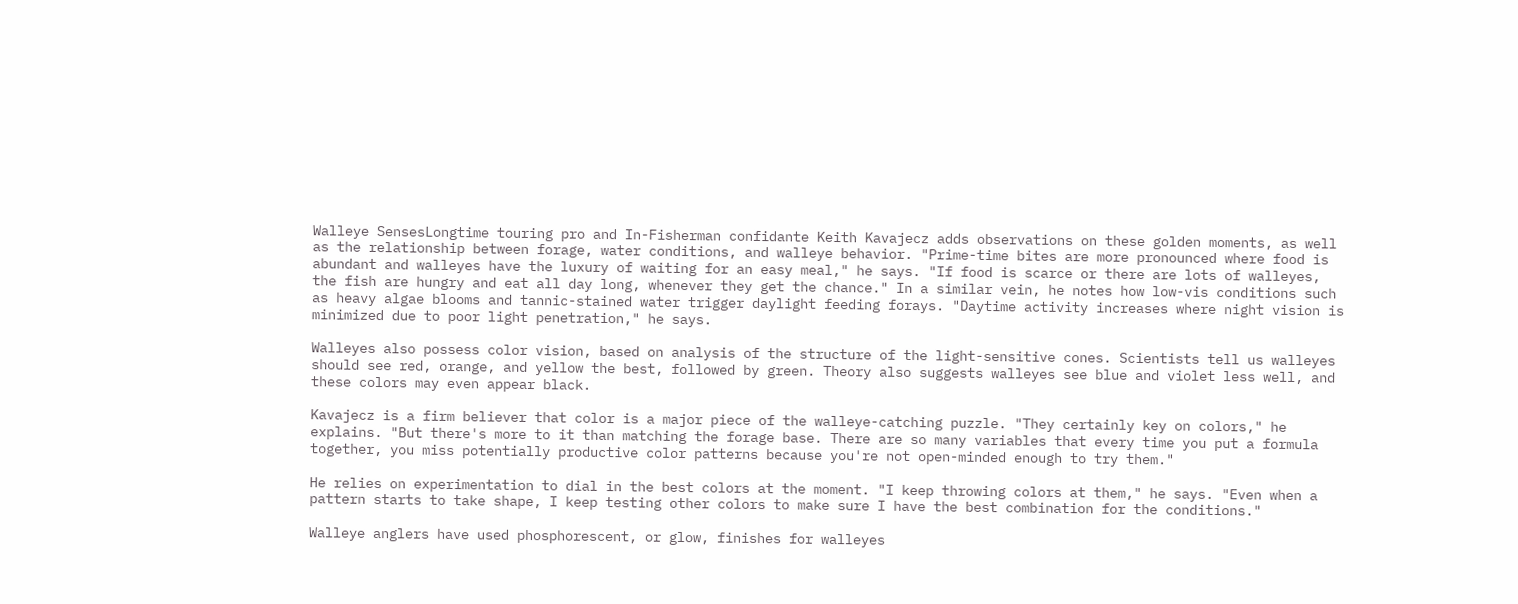Walleye SensesLongtime touring pro and In-Fisherman confidante Keith Kavajecz adds observations on these golden moments, as well as the relationship between forage, water conditions, and walleye behavior. "Prime-time bites are more pronounced where food is abundant and walleyes have the luxury of waiting for an easy meal," he says. "If food is scarce or there are lots of walleyes, the fish are hungry and eat all day long, whenever they get the chance." In a similar vein, he notes how low-vis conditions such as heavy algae blooms and tannic-stained water trigger daylight feeding forays. "Daytime activity increases where night vision is minimized due to poor light penetration," he says.

Walleyes also possess color vision, based on analysis of the structure of the light-sensitive cones. Scientists tell us walleyes should see red, orange, and yellow the best, followed by green. Theory also suggests walleyes see blue and violet less well, and these colors may even appear black.

Kavajecz is a firm believer that color is a major piece of the walleye-catching puzzle. "They certainly key on colors," he explains. "But there's more to it than matching the forage base. There are so many variables that every time you put a formula together, you miss potentially productive color patterns because you're not open-minded enough to try them."

He relies on experimentation to dial in the best colors at the moment. "I keep throwing colors at them," he says. "Even when a pattern starts to take shape, I keep testing other colors to make sure I have the best combination for the conditions."

Walleye anglers have used phosphorescent, or glow, finishes for walleyes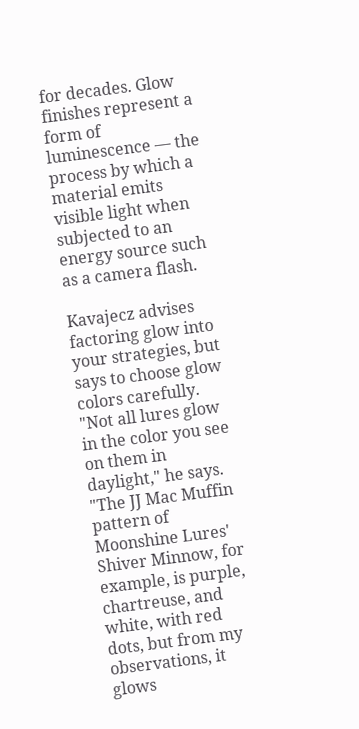for decades. Glow finishes represent a form of luminescence — the process by which a material emits visible light when subjected to an energy source such as a camera flash.

Kavajecz advises factoring glow into your strategies, but says to choose glow colors carefully. "Not all lures glow in the color you see on them in daylight," he says. "The JJ Mac Muffin pattern of Moonshine Lures' Shiver Minnow, for example, is purple, chartreuse, and white, with red dots, but from my observations, it glows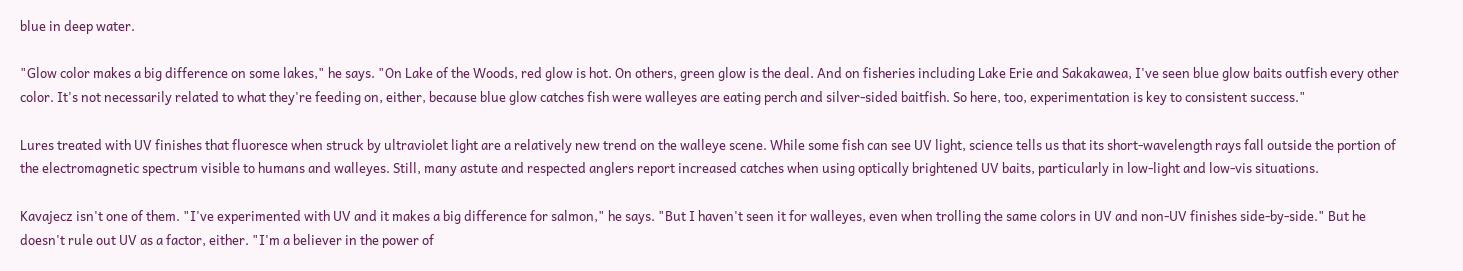blue in deep water.

"Glow color makes a big difference on some lakes," he says. "On Lake of the Woods, red glow is hot. On others, green glow is the deal. And on fisheries including Lake Erie and Sakakawea, I've seen blue glow baits outfish every other color. It's not necessarily related to what they're feeding on, either, because blue glow catches fish were walleyes are eating perch and silver-sided baitfish. So here, too, experimentation is key to consistent success."

Lures treated with UV finishes that fluoresce when struck by ultraviolet light are a relatively new trend on the walleye scene. While some fish can see UV light, science tells us that its short-wavelength rays fall outside the portion of the electromagnetic spectrum visible to humans and walleyes. Still, many astute and respected anglers report increased catches when using optically brightened UV baits, particularly in low-light and low-vis situations.

Kavajecz isn't one of them. "I've experimented with UV and it makes a big difference for salmon," he says. "But I haven't seen it for walleyes, even when trolling the same colors in UV and non-UV finishes side-by-side." But he doesn't rule out UV as a factor, either. "I'm a believer in the power of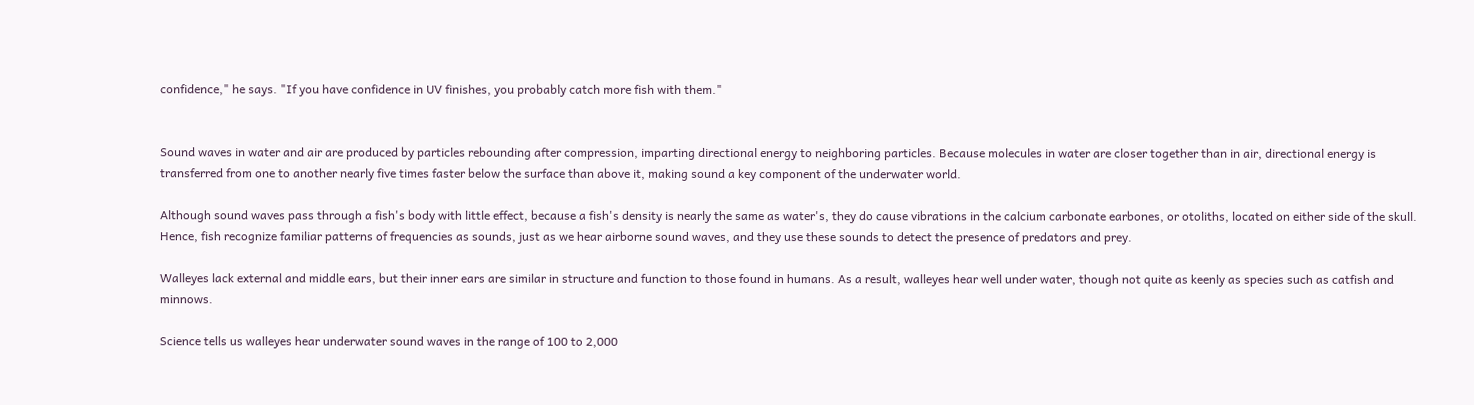confidence," he says. "If you have confidence in UV finishes, you probably catch more fish with them."


Sound waves in water and air are produced by particles rebounding after compression, imparting directional energy to neighboring particles. Because molecules in water are closer together than in air, directional energy is transferred from one to another nearly five times faster below the surface than above it, making sound a key component of the underwater world.

Although sound waves pass through a fish's body with little effect, because a fish's density is nearly the same as water's, they do cause vibrations in the calcium carbonate earbones, or otoliths, located on either side of the skull. Hence, fish recognize familiar patterns of frequencies as sounds, just as we hear airborne sound waves, and they use these sounds to detect the presence of predators and prey.

Walleyes lack external and middle ears, but their inner ears are similar in structure and function to those found in humans. As a result, walleyes hear well under water, though not quite as keenly as species such as catfish and minnows.

Science tells us walleyes hear underwater sound waves in the range of 100 to 2,000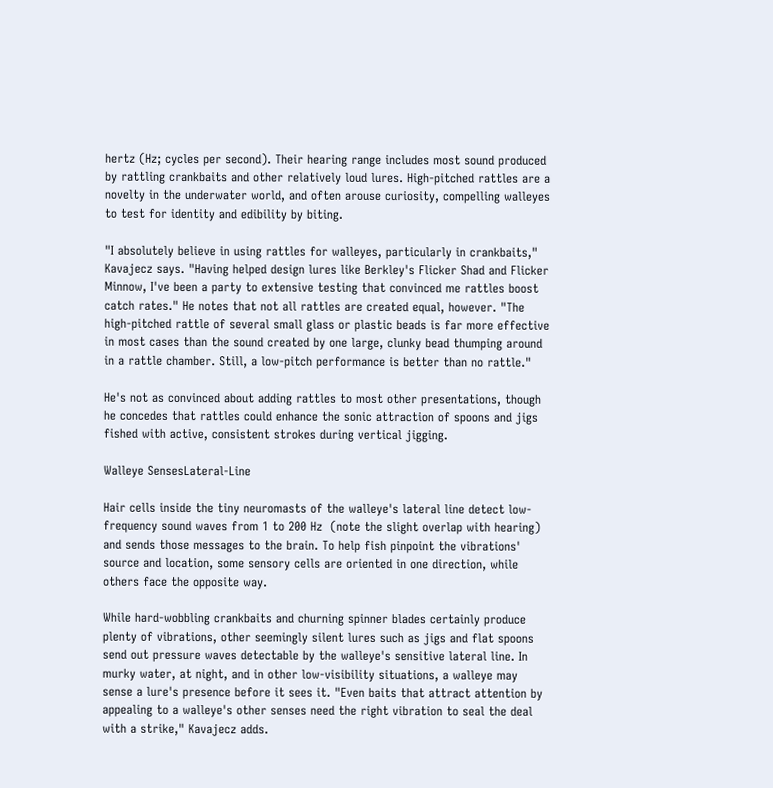hertz (Hz; cycles per second). Their hearing range includes most sound produced by rattling crankbaits and other relatively loud lures. High-pitched rattles are a novelty in the underwater world, and often arouse curiosity, compelling walleyes to test for identity and edibility by biting.

"I absolutely believe in using rattles for walleyes, particularly in crankbaits," Kavajecz says. "Having helped design lures like Berkley's Flicker Shad and Flicker Minnow, I've been a party to extensive testing that convinced me rattles boost catch rates." He notes that not all rattles are created equal, however. "The high-pitched rattle of several small glass or plastic beads is far more effective in most cases than the sound created by one large, clunky bead thumping around in a rattle chamber. Still, a low-pitch performance is better than no rattle."

He's not as convinced about adding rattles to most other presentations, though he concedes that rattles could enhance the sonic attraction of spoons and jigs fished with active, consistent strokes during vertical jigging.

Walleye SensesLateral-Line

Hair cells inside the tiny neuromasts of the walleye's lateral line detect low-frequency sound waves from 1 to 200 Hz  (note the slight overlap with hearing) and sends those messages to the brain. To help fish pinpoint the vibrations' source and location, some sensory cells are oriented in one direction, while others face the opposite way.

While hard-wobbling crankbaits and churning spinner blades certainly produce plenty of vibrations, other seemingly silent lures such as jigs and flat spoons send out pressure waves detectable by the walleye's sensitive lateral line. In murky water, at night, and in other low-visibility situations, a walleye may sense a lure's presence before it sees it. "Even baits that attract attention by appealing to a walleye's other senses need the right vibration to seal the deal with a strike," Kavajecz adds.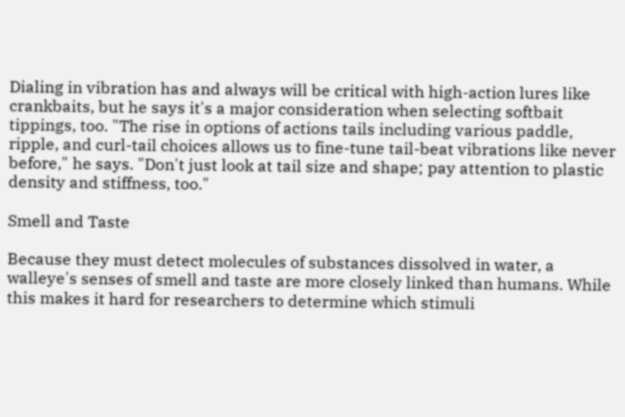Dialing in vibration has and always will be critical with high-action lures like crankbaits, but he says it's a major consideration when selecting softbait tippings, too. "The rise in options of actions tails including various paddle, ripple, and curl-tail choices allows us to fine-tune tail-beat vibrations like never before," he says. "Don't just look at tail size and shape; pay attention to plastic density and stiffness, too."

Smell and Taste

Because they must detect molecules of substances dissolved in water, a walleye's senses of smell and taste are more closely linked than humans. While this makes it hard for researchers to determine which stimuli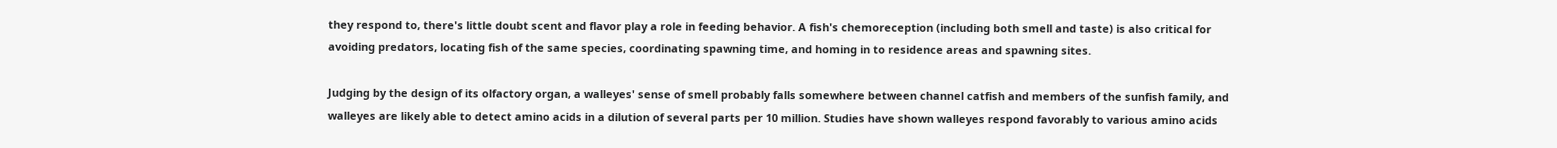they respond to, there's little doubt scent and flavor play a role in feeding behavior. A fish's chemoreception (including both smell and taste) is also critical for avoiding predators, locating fish of the same species, coordinating spawning time, and homing in to residence areas and spawning sites.

Judging by the design of its olfactory organ, a walleyes' sense of smell probably falls somewhere between channel catfish and members of the sunfish family, and walleyes are likely able to detect amino acids in a dilution of several parts per 10 million. Studies have shown walleyes respond favorably to various amino acids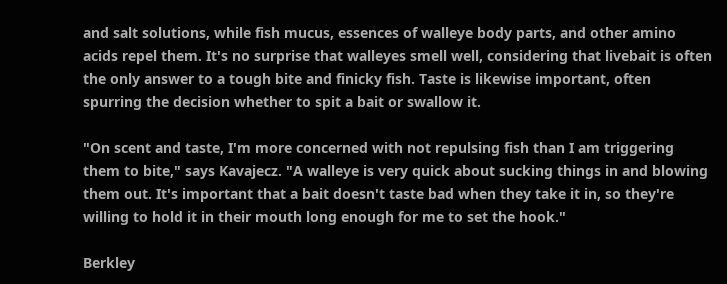and salt solutions, while fish mucus, essences of walleye body parts, and other amino acids repel them. It's no surprise that walleyes smell well, considering that livebait is often the only answer to a tough bite and finicky fish. Taste is likewise important, often spurring the decision whether to spit a bait or swallow it.

"On scent and taste, I'm more concerned with not repulsing fish than I am triggering them to bite," says Kavajecz. "A walleye is very quick about sucking things in and blowing them out. It's important that a bait doesn't taste bad when they take it in, so they're willing to hold it in their mouth long enough for me to set the hook."

Berkley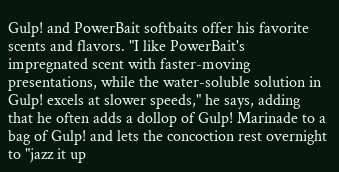Gulp! and PowerBait softbaits offer his favorite scents and flavors. "I like PowerBait's impregnated scent with faster-moving presentations, while the water-soluble solution in Gulp! excels at slower speeds," he says, adding that he often adds a dollop of Gulp! Marinade to a bag of Gulp! and lets the concoction rest overnight to "jazz it up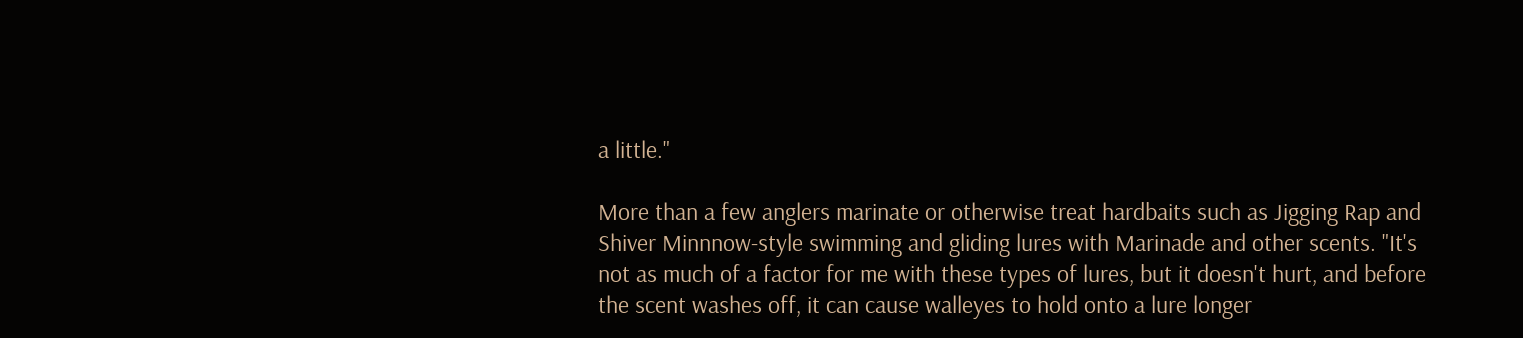a little."

More than a few anglers marinate or otherwise treat hardbaits such as Jigging Rap and Shiver Minnnow-style swimming and gliding lures with Marinade and other scents. "It's not as much of a factor for me with these types of lures, but it doesn't hurt, and before the scent washes off, it can cause walleyes to hold onto a lure longer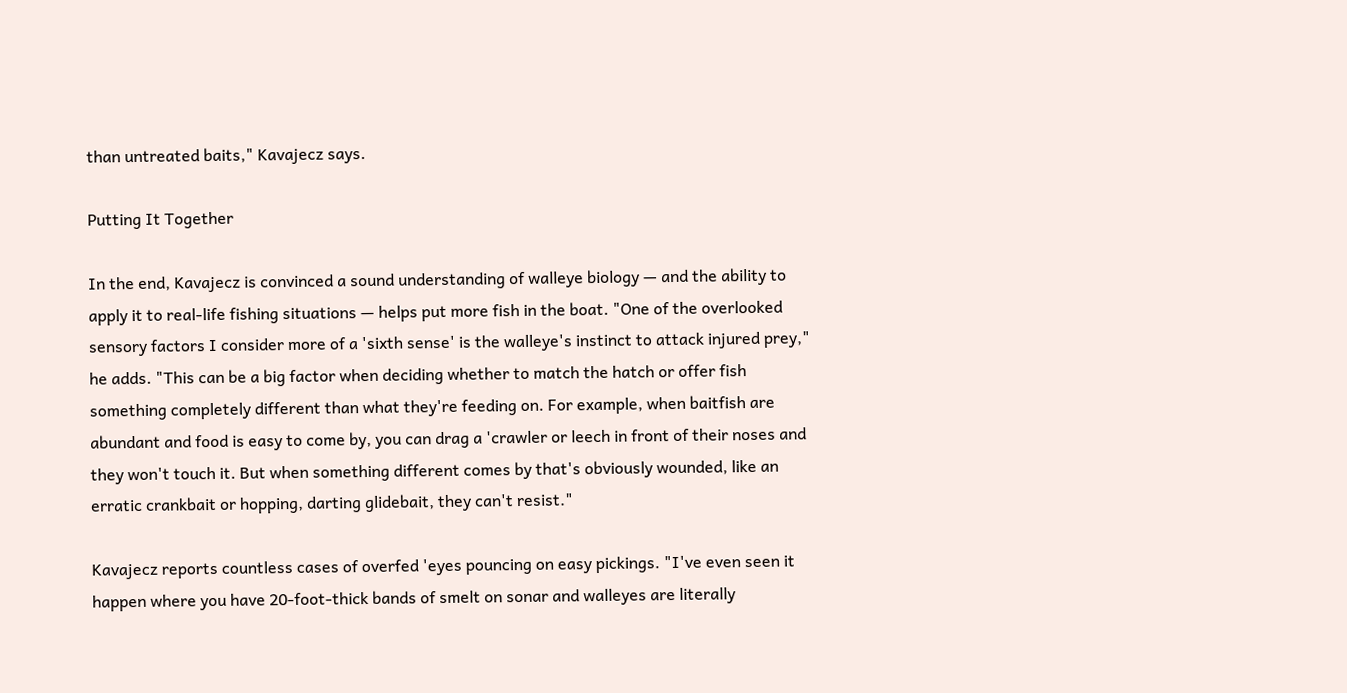than untreated baits," Kavajecz says.

Putting It Together

In the end, Kavajecz is convinced a sound understanding of walleye biology — and the ability to apply it to real-life fishing situations — helps put more fish in the boat. "One of the overlooked sensory factors I consider more of a 'sixth sense' is the walleye's instinct to attack injured prey," he adds. "This can be a big factor when deciding whether to match the hatch or offer fish something completely different than what they're feeding on. For example, when baitfish are abundant and food is easy to come by, you can drag a 'crawler or leech in front of their noses and they won't touch it. But when something different comes by that's obviously wounded, like an erratic crankbait or hopping, darting glidebait, they can't resist."

Kavajecz reports countless cases of overfed 'eyes pouncing on easy pickings. "I've even seen it happen where you have 20-foot-thick bands of smelt on sonar and walleyes are literally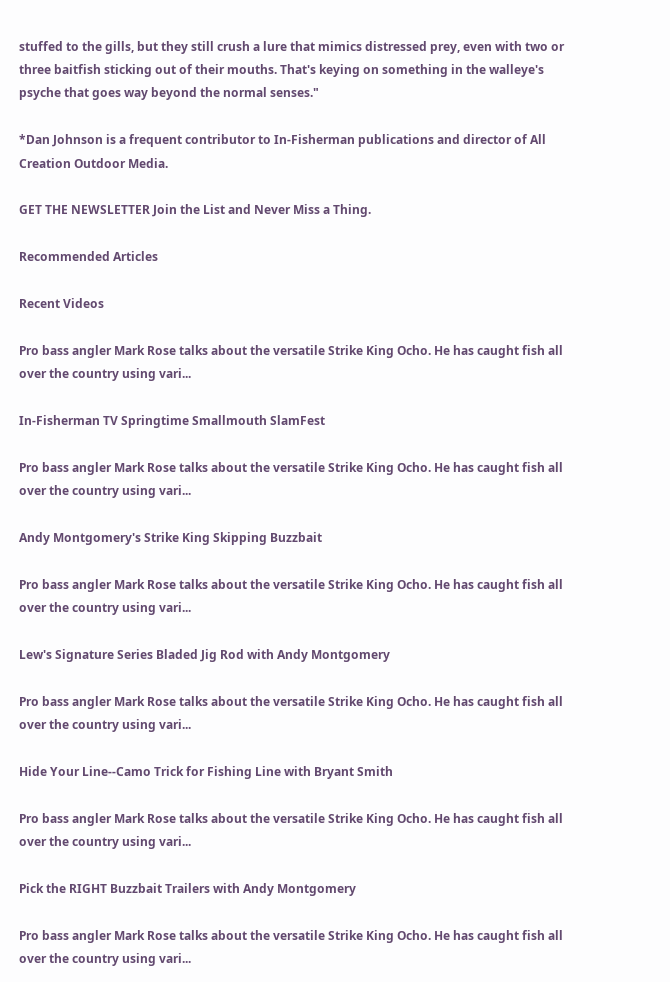stuffed to the gills, but they still crush a lure that mimics distressed prey, even with two or three baitfish sticking out of their mouths. That's keying on something in the walleye's psyche that goes way beyond the normal senses."

*Dan Johnson is a frequent contributor to In-Fisherman publications and director of All Creation Outdoor Media.

GET THE NEWSLETTER Join the List and Never Miss a Thing.

Recommended Articles

Recent Videos

Pro bass angler Mark Rose talks about the versatile Strike King Ocho. He has caught fish all over the country using vari...

In-Fisherman TV Springtime Smallmouth SlamFest

Pro bass angler Mark Rose talks about the versatile Strike King Ocho. He has caught fish all over the country using vari...

Andy Montgomery's Strike King Skipping Buzzbait

Pro bass angler Mark Rose talks about the versatile Strike King Ocho. He has caught fish all over the country using vari...

Lew's Signature Series Bladed Jig Rod with Andy Montgomery

Pro bass angler Mark Rose talks about the versatile Strike King Ocho. He has caught fish all over the country using vari...

Hide Your Line--Camo Trick for Fishing Line with Bryant Smith

Pro bass angler Mark Rose talks about the versatile Strike King Ocho. He has caught fish all over the country using vari...

Pick the RIGHT Buzzbait Trailers with Andy Montgomery

Pro bass angler Mark Rose talks about the versatile Strike King Ocho. He has caught fish all over the country using vari...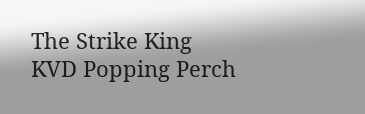The Strike King KVD Popping Perch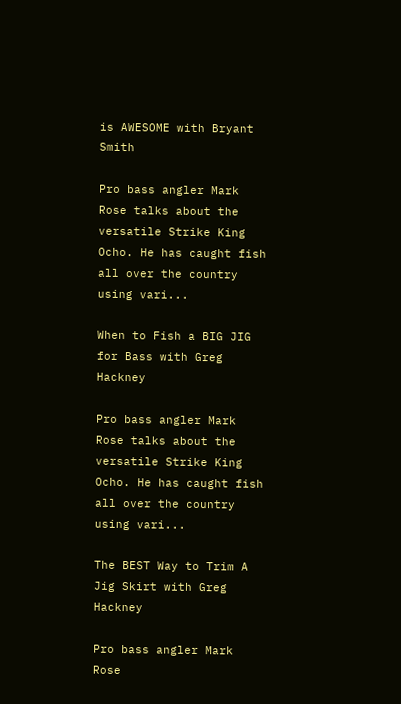is AWESOME with Bryant Smith

Pro bass angler Mark Rose talks about the versatile Strike King Ocho. He has caught fish all over the country using vari...

When to Fish a BIG JIG for Bass with Greg Hackney

Pro bass angler Mark Rose talks about the versatile Strike King Ocho. He has caught fish all over the country using vari...

The BEST Way to Trim A Jig Skirt with Greg Hackney

Pro bass angler Mark Rose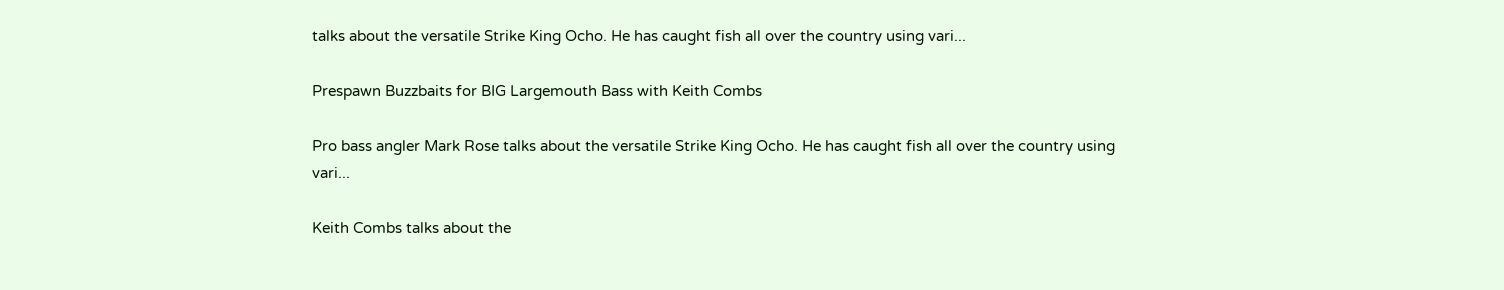talks about the versatile Strike King Ocho. He has caught fish all over the country using vari...

Prespawn Buzzbaits for BIG Largemouth Bass with Keith Combs

Pro bass angler Mark Rose talks about the versatile Strike King Ocho. He has caught fish all over the country using vari...

Keith Combs talks about the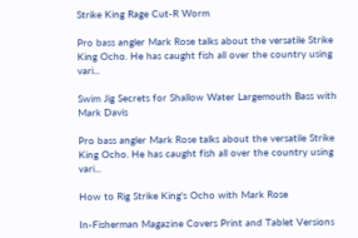Strike King Rage Cut-R Worm

Pro bass angler Mark Rose talks about the versatile Strike King Ocho. He has caught fish all over the country using vari...

Swim Jig Secrets for Shallow Water Largemouth Bass with Mark Davis

Pro bass angler Mark Rose talks about the versatile Strike King Ocho. He has caught fish all over the country using vari...

How to Rig Strike King's Ocho with Mark Rose

In-Fisherman Magazine Covers Print and Tablet Versions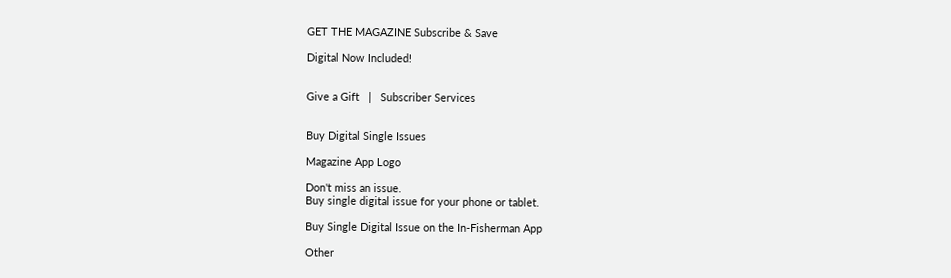GET THE MAGAZINE Subscribe & Save

Digital Now Included!


Give a Gift   |   Subscriber Services


Buy Digital Single Issues

Magazine App Logo

Don't miss an issue.
Buy single digital issue for your phone or tablet.

Buy Single Digital Issue on the In-Fisherman App

Other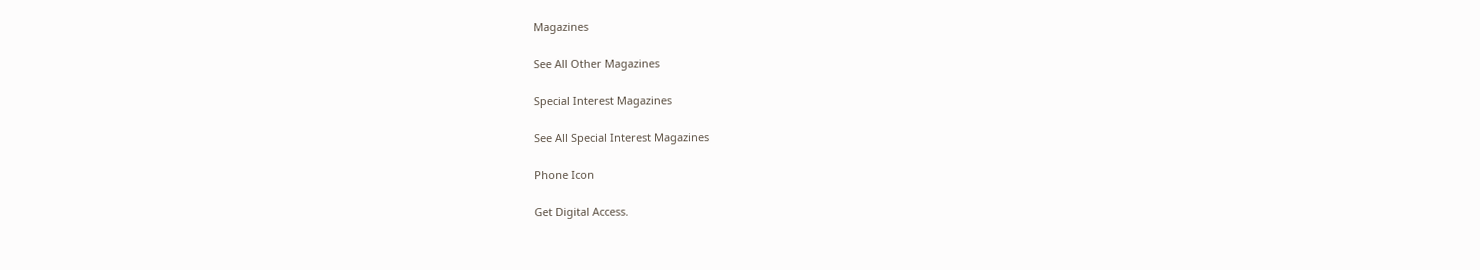Magazines

See All Other Magazines

Special Interest Magazines

See All Special Interest Magazines

Phone Icon

Get Digital Access.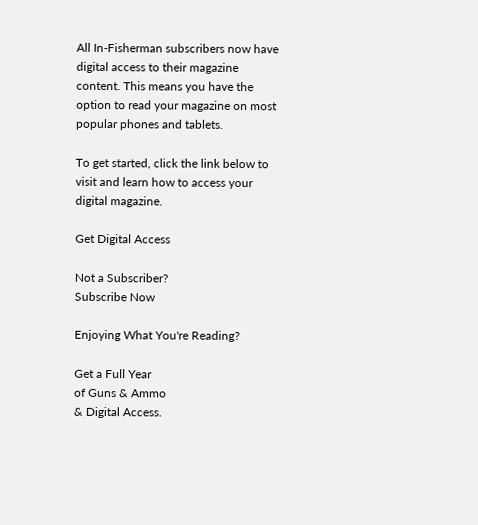All In-Fisherman subscribers now have digital access to their magazine content. This means you have the option to read your magazine on most popular phones and tablets.

To get started, click the link below to visit and learn how to access your digital magazine.

Get Digital Access

Not a Subscriber?
Subscribe Now

Enjoying What You're Reading?

Get a Full Year
of Guns & Ammo
& Digital Access.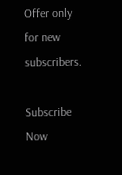Offer only for new subscribers.

Subscribe Now